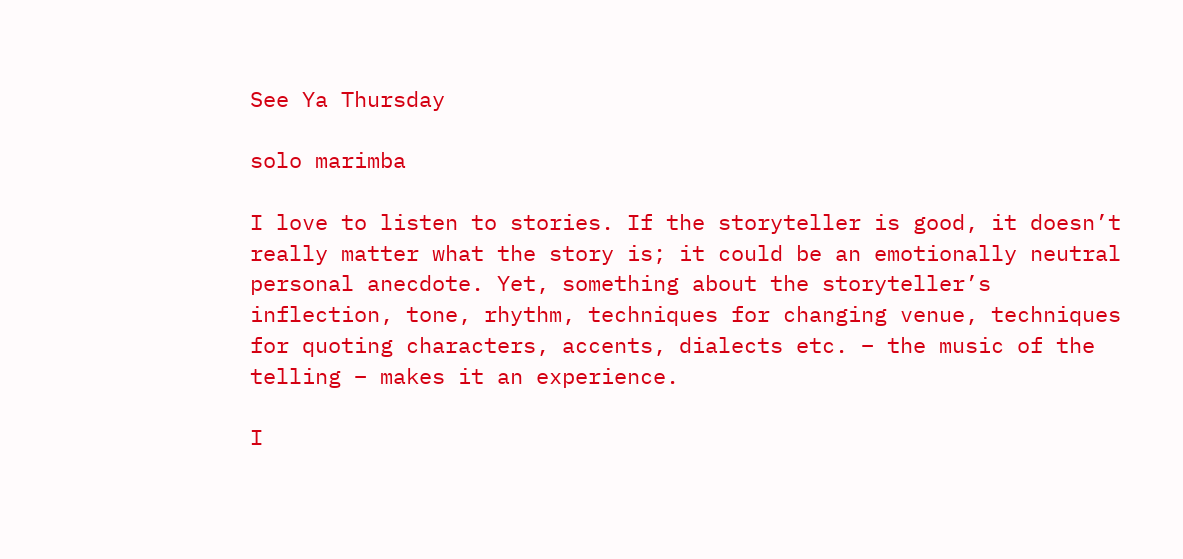See Ya Thursday

solo marimba

I love to listen to stories. If the storyteller is good, it doesn’t really matter what the story is; it could be an emotionally neutral personal anecdote. Yet, something about the storyteller’s inflection, tone, rhythm, techniques for changing venue, techniques for quoting characters, accents, dialects etc. – the music of the telling – makes it an experience.

I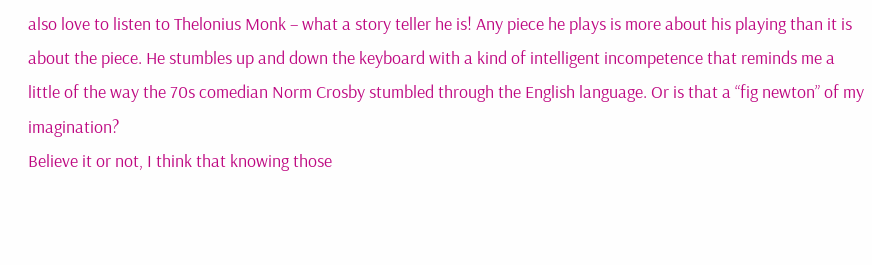also love to listen to Thelonius Monk – what a story teller he is! Any piece he plays is more about his playing than it is about the piece. He stumbles up and down the keyboard with a kind of intelligent incompetence that reminds me a little of the way the 70s comedian Norm Crosby stumbled through the English language. Or is that a “fig newton” of my imagination?
Believe it or not, I think that knowing those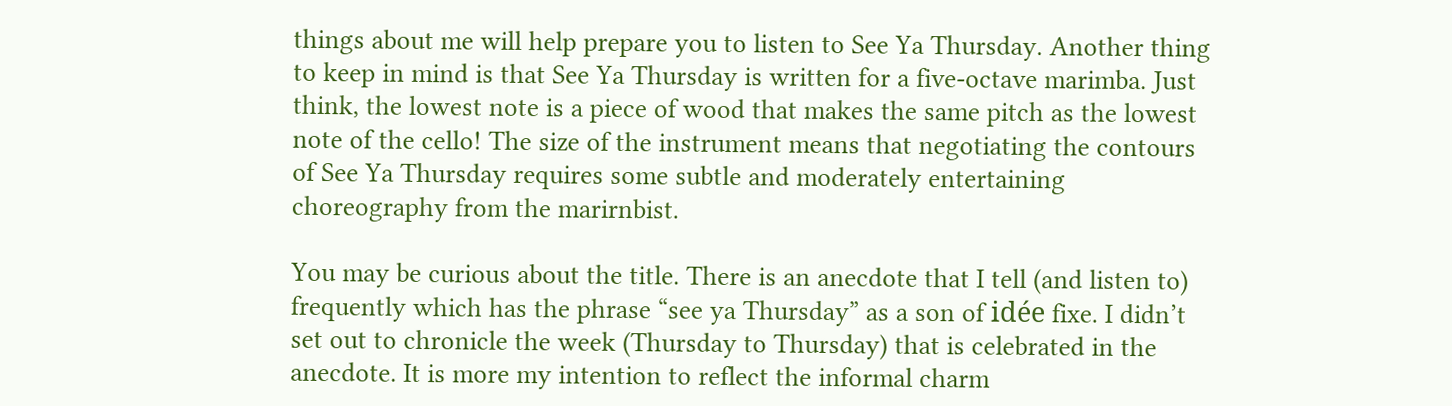things about me will help prepare you to listen to See Ya Thursday. Another thing to keep in mind is that See Ya Thursday is written for a five-octave marimba. Just think, the lowest note is a piece of wood that makes the same pitch as the lowest note of the cello! The size of the instrument means that negotiating the contours of See Ya Thursday requires some subtle and moderately entertaining choreography from the marirnbist.

You may be curious about the title. There is an anecdote that I tell (and listen to) frequently which has the phrase “see ya Thursday” as a son of idée fixe. I didn’t set out to chronicle the week (Thursday to Thursday) that is celebrated in the anecdote. It is more my intention to reflect the informal charm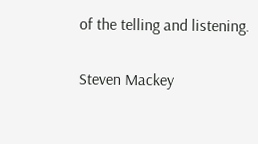of the telling and listening.

Steven Mackey